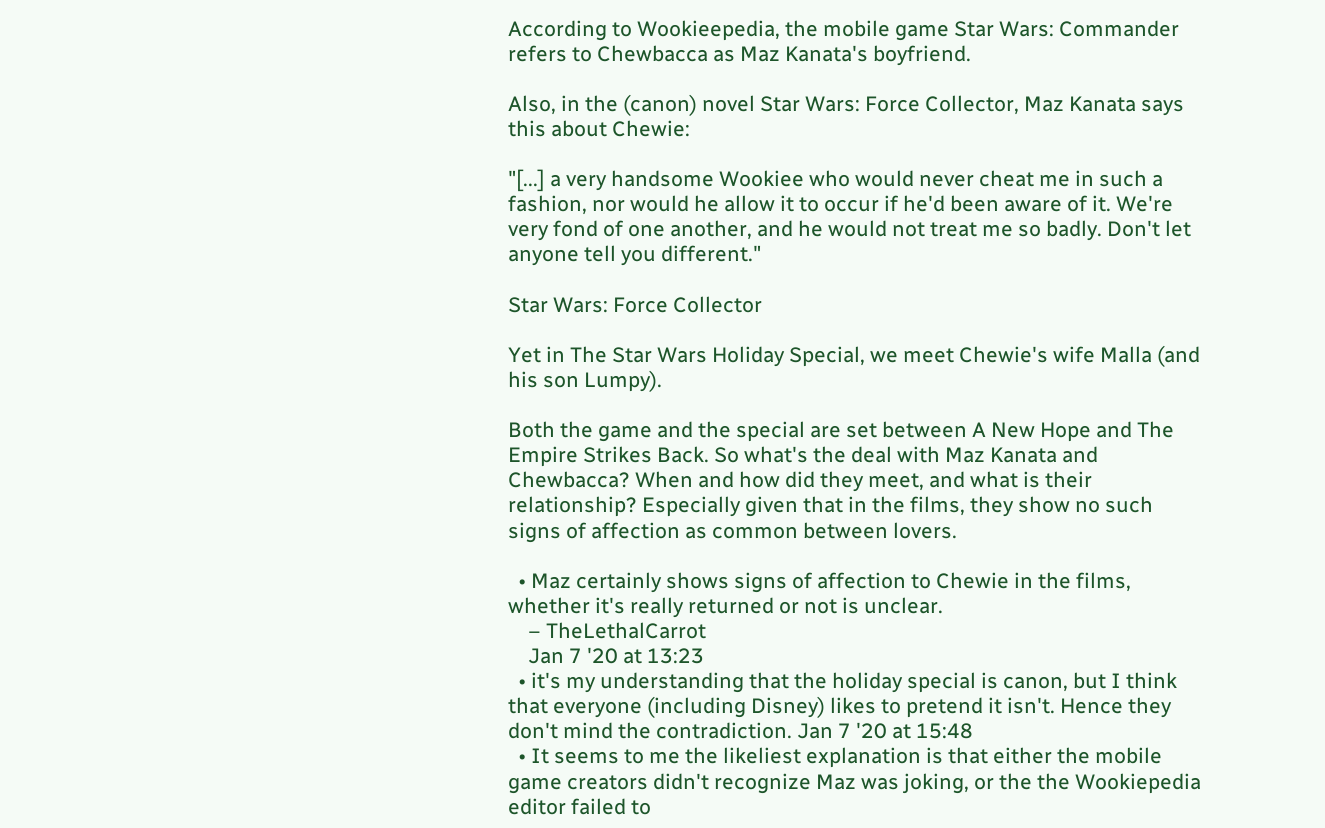According to Wookieepedia, the mobile game Star Wars: Commander refers to Chewbacca as Maz Kanata's boyfriend.

Also, in the (canon) novel Star Wars: Force Collector, Maz Kanata says this about Chewie:

"[...] a very handsome Wookiee who would never cheat me in such a fashion, nor would he allow it to occur if he'd been aware of it. We're very fond of one another, and he would not treat me so badly. Don't let anyone tell you different."

Star Wars: Force Collector

Yet in The Star Wars Holiday Special, we meet Chewie's wife Malla (and his son Lumpy).

Both the game and the special are set between A New Hope and The Empire Strikes Back. So what's the deal with Maz Kanata and Chewbacca? When and how did they meet, and what is their relationship? Especially given that in the films, they show no such signs of affection as common between lovers.

  • Maz certainly shows signs of affection to Chewie in the films, whether it's really returned or not is unclear.
    – TheLethalCarrot
    Jan 7 '20 at 13:23
  • it's my understanding that the holiday special is canon, but I think that everyone (including Disney) likes to pretend it isn't. Hence they don't mind the contradiction. Jan 7 '20 at 15:48
  • It seems to me the likeliest explanation is that either the mobile game creators didn't recognize Maz was joking, or the the Wookiepedia editor failed to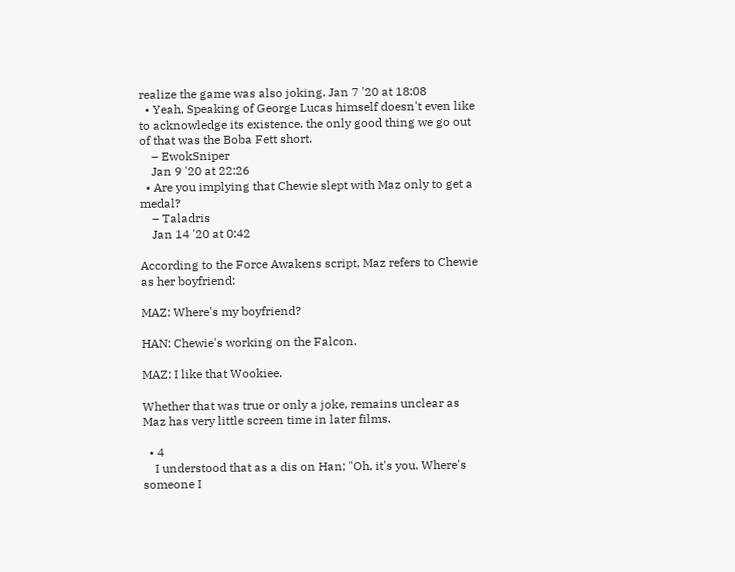realize the game was also joking. Jan 7 '20 at 18:08
  • Yeah, Speaking of George Lucas himself doesn't even like to acknowledge its existence. the only good thing we go out of that was the Boba Fett short.
    – EwokSniper
    Jan 9 '20 at 22:26
  • Are you implying that Chewie slept with Maz only to get a medal?
    – Taladris
    Jan 14 '20 at 0:42

According to the Force Awakens script, Maz refers to Chewie as her boyfriend:

MAZ: Where's my boyfriend?

HAN: Chewie's working on the Falcon.

MAZ: I like that Wookiee.

Whether that was true or only a joke, remains unclear as Maz has very little screen time in later films.

  • 4
    I understood that as a dis on Han; "Oh, it's you. Where's someone I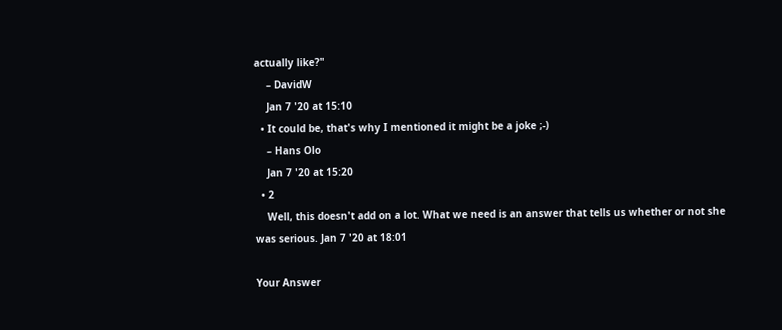actually like?"
    – DavidW
    Jan 7 '20 at 15:10
  • It could be, that's why I mentioned it might be a joke ;-)
    – Hans Olo
    Jan 7 '20 at 15:20
  • 2
    Well, this doesn't add on a lot. What we need is an answer that tells us whether or not she was serious. Jan 7 '20 at 18:01

Your Answer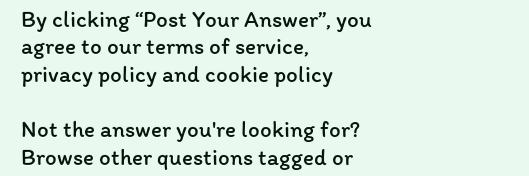By clicking “Post Your Answer”, you agree to our terms of service, privacy policy and cookie policy

Not the answer you're looking for? Browse other questions tagged or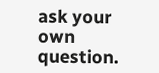ask your own question.